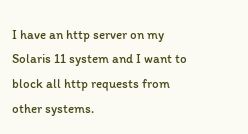I have an http server on my Solaris 11 system and I want to block all http requests from other systems.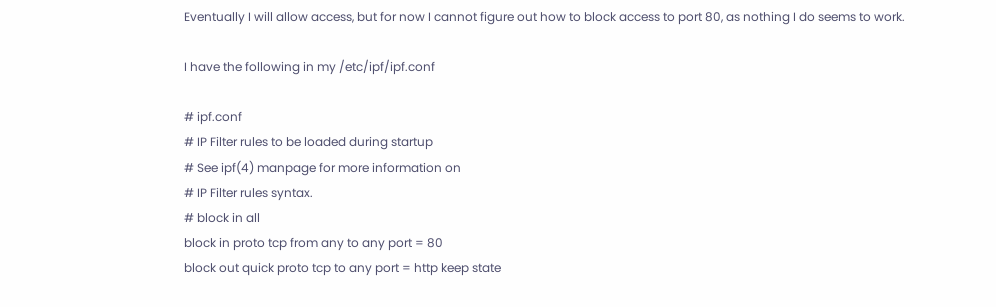Eventually I will allow access, but for now I cannot figure out how to block access to port 80, as nothing I do seems to work.

I have the following in my /etc/ipf/ipf.conf

# ipf.conf
# IP Filter rules to be loaded during startup
# See ipf(4) manpage for more information on
# IP Filter rules syntax.
# block in all
block in proto tcp from any to any port = 80
block out quick proto tcp to any port = http keep state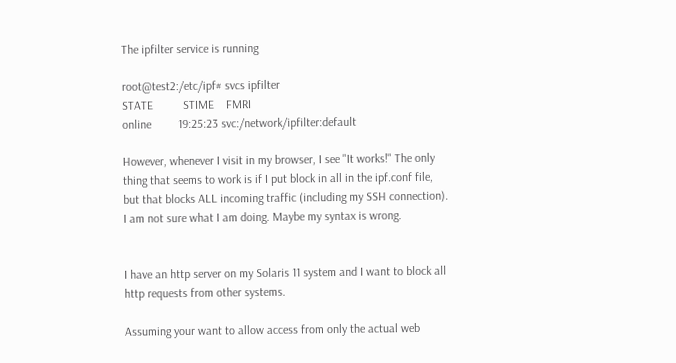The ipfilter service is running

root@test2:/etc/ipf# svcs ipfilter
STATE          STIME    FMRI
online         19:25:23 svc:/network/ipfilter:default

However, whenever I visit in my browser, I see "It works!" The only thing that seems to work is if I put block in all in the ipf.conf file, but that blocks ALL incoming traffic (including my SSH connection). I am not sure what I am doing. Maybe my syntax is wrong.


I have an http server on my Solaris 11 system and I want to block all http requests from other systems.

Assuming your want to allow access from only the actual web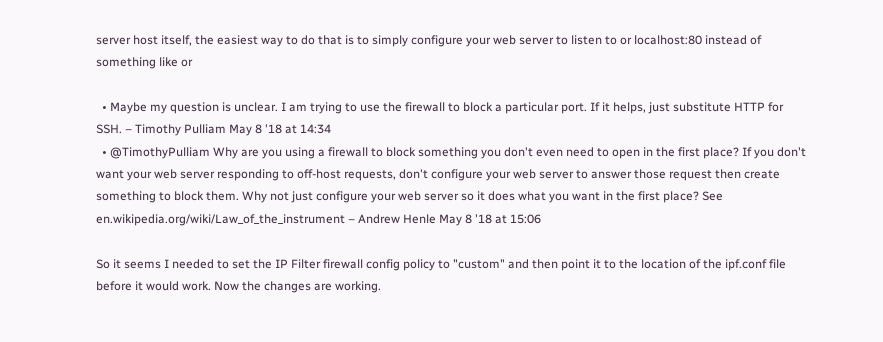server host itself, the easiest way to do that is to simply configure your web server to listen to or localhost:80 instead of something like or

  • Maybe my question is unclear. I am trying to use the firewall to block a particular port. If it helps, just substitute HTTP for SSH. – Timothy Pulliam May 8 '18 at 14:34
  • @TimothyPulliam Why are you using a firewall to block something you don't even need to open in the first place? If you don't want your web server responding to off-host requests, don't configure your web server to answer those request then create something to block them. Why not just configure your web server so it does what you want in the first place? See en.wikipedia.org/wiki/Law_of_the_instrument – Andrew Henle May 8 '18 at 15:06

So it seems I needed to set the IP Filter firewall config policy to "custom" and then point it to the location of the ipf.conf file before it would work. Now the changes are working.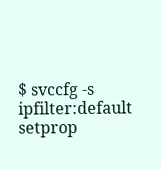$ svccfg -s ipfilter:default setprop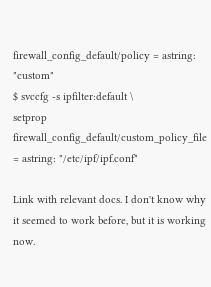firewall_config_default/policy = astring: "custom"
$ svccfg -s ipfilter:default \
setprop firewall_config_default/custom_policy_file = astring: "/etc/ipf/ipf.conf"

Link with relevant docs. I don't know why it seemed to work before, but it is working now.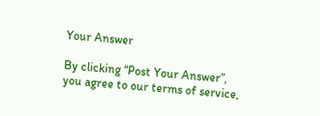Your Answer

By clicking “Post Your Answer”, you agree to our terms of service,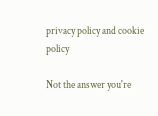privacy policy and cookie policy

Not the answer you're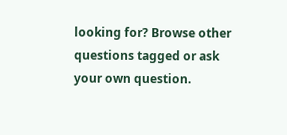looking for? Browse other questions tagged or ask your own question.